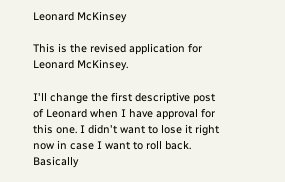Leonard McKinsey

This is the revised application for Leonard McKinsey.

I'll change the first descriptive post of Leonard when I have approval for this one. I didn't want to lose it right now in case I want to roll back. Basically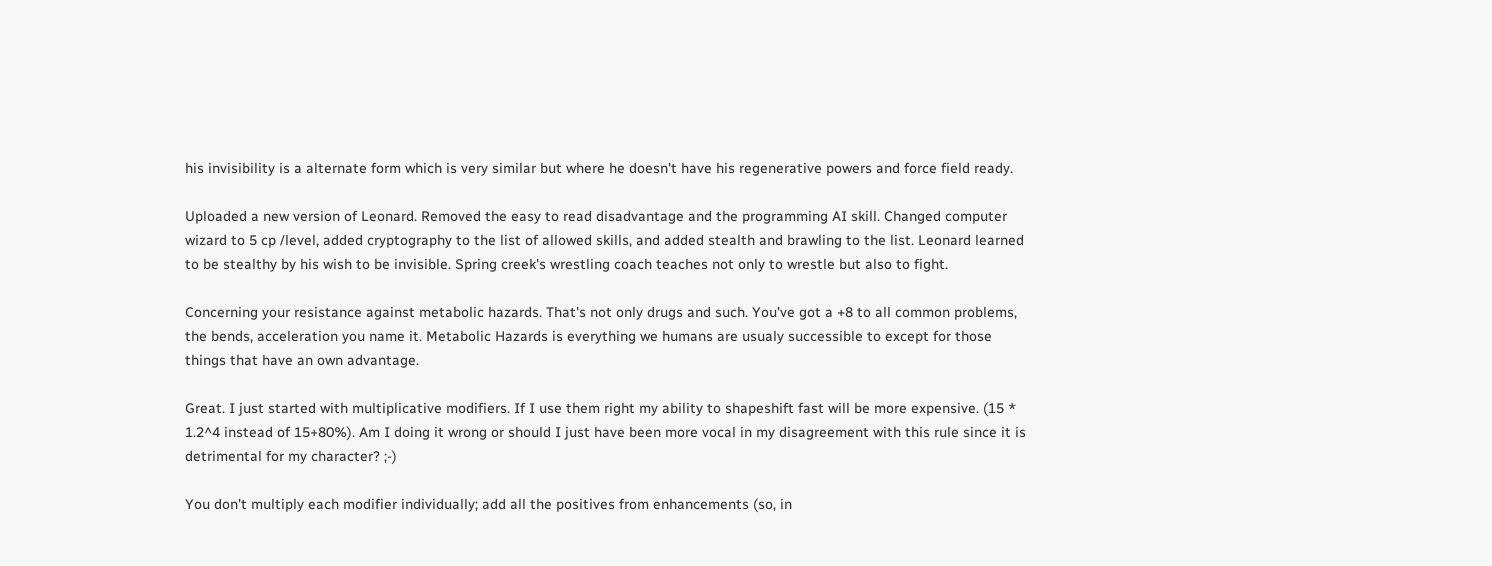his invisibility is a alternate form which is very similar but where he doesn't have his regenerative powers and force field ready.

Uploaded a new version of Leonard. Removed the easy to read disadvantage and the programming AI skill. Changed computer wizard to 5 cp /level, added cryptography to the list of allowed skills, and added stealth and brawling to the list. Leonard learned to be stealthy by his wish to be invisible. Spring creek's wrestling coach teaches not only to wrestle but also to fight.

Concerning your resistance against metabolic hazards. That's not only drugs and such. You've got a +8 to all common problems, the bends, acceleration you name it. Metabolic Hazards is everything we humans are usualy successible to except for those things that have an own advantage.

Great. I just started with multiplicative modifiers. If I use them right my ability to shapeshift fast will be more expensive. (15 * 1.2^4 instead of 15+80%). Am I doing it wrong or should I just have been more vocal in my disagreement with this rule since it is detrimental for my character? ;-)

You don't multiply each modifier individually; add all the positives from enhancements (so, in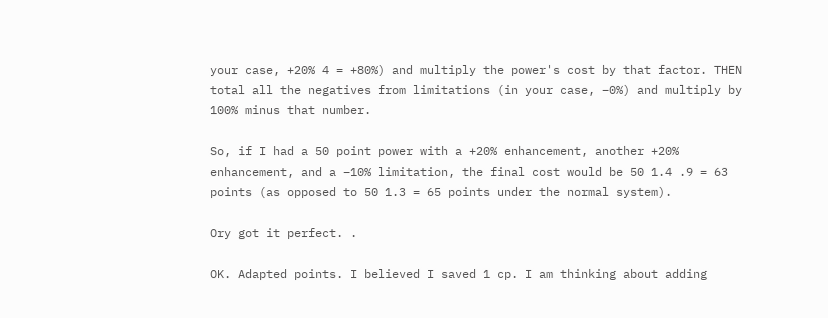your case, +20% 4 = +80%) and multiply the power's cost by that factor. THEN total all the negatives from limitations (in your case, –0%) and multiply by 100% minus that number.

So, if I had a 50 point power with a +20% enhancement, another +20% enhancement, and a –10% limitation, the final cost would be 50 1.4 .9 = 63 points (as opposed to 50 1.3 = 65 points under the normal system).

Ory got it perfect. .

OK. Adapted points. I believed I saved 1 cp. I am thinking about adding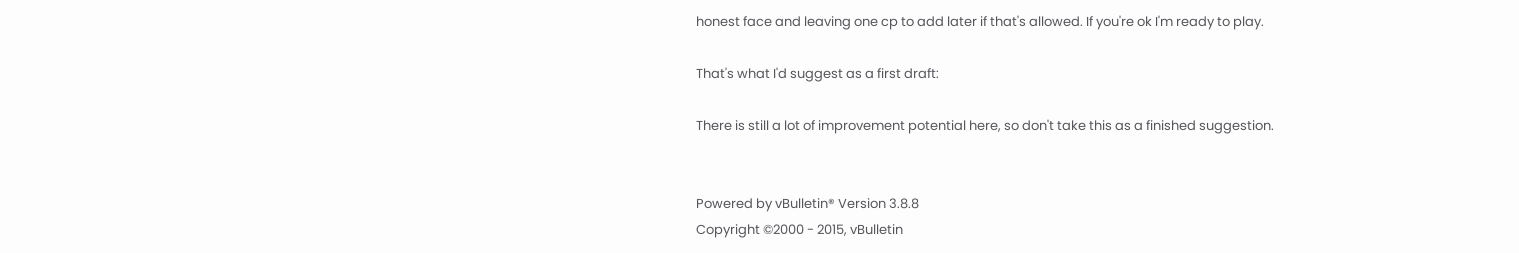honest face and leaving one cp to add later if that's allowed. If you're ok I'm ready to play.

That's what I'd suggest as a first draft:

There is still a lot of improvement potential here, so don't take this as a finished suggestion.


Powered by vBulletin® Version 3.8.8
Copyright ©2000 - 2015, vBulletin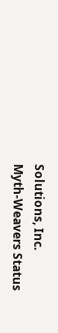Solutions, Inc.
Myth-Weavers Status